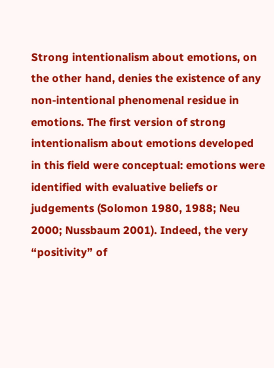Strong intentionalism about emotions, on the other hand, denies the existence of any non-intentional phenomenal residue in emotions. The first version of strong intentionalism about emotions developed in this field were conceptual: emotions were identified with evaluative beliefs or judgements (Solomon 1980, 1988; Neu 2000; Nussbaum 2001). Indeed, the very “positivity” of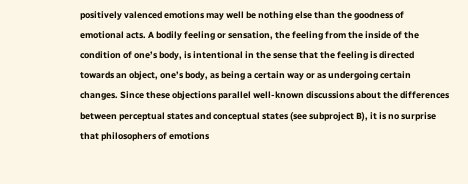positively valenced emotions may well be nothing else than the goodness of emotional acts. A bodily feeling or sensation, the feeling from the inside of the condition of one’s body, is intentional in the sense that the feeling is directed towards an object, one’s body, as being a certain way or as undergoing certain changes. Since these objections parallel well-known discussions about the differences between perceptual states and conceptual states (see subproject B), it is no surprise that philosophers of emotions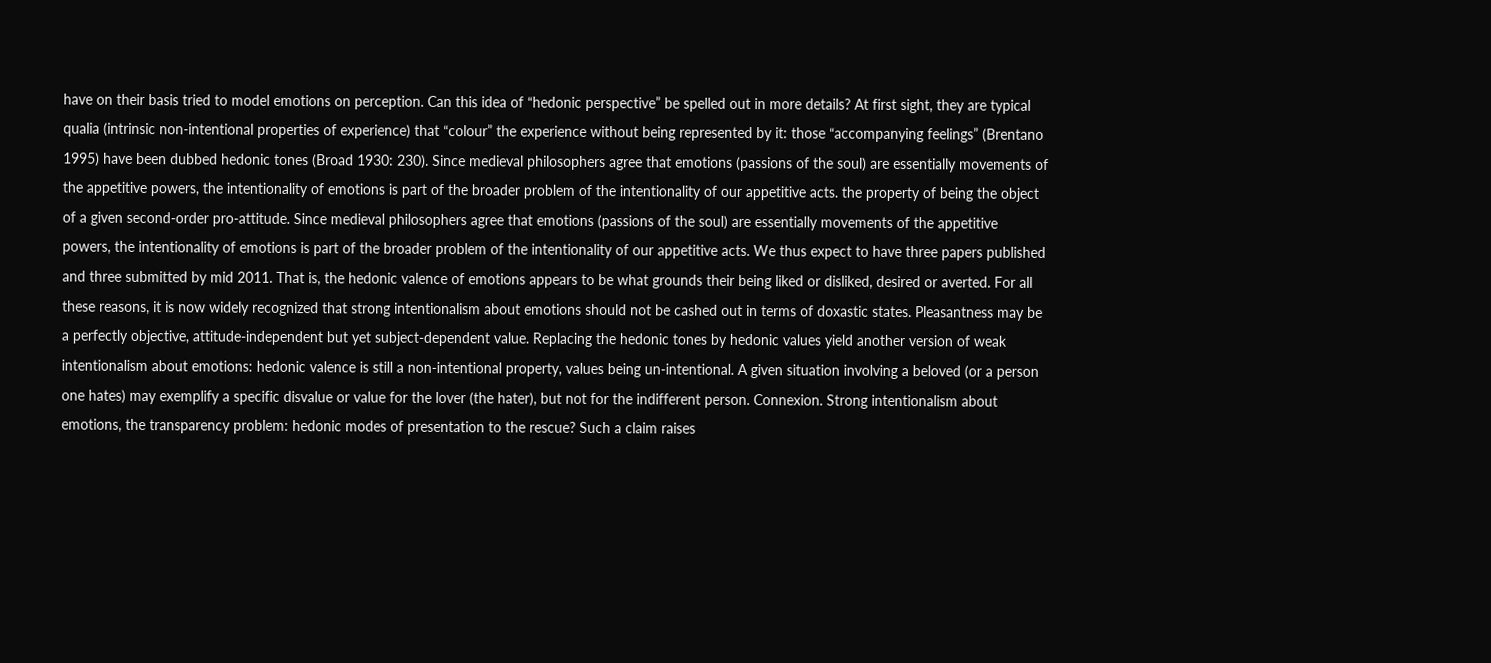have on their basis tried to model emotions on perception. Can this idea of “hedonic perspective” be spelled out in more details? At first sight, they are typical qualia (intrinsic non-intentional properties of experience) that “colour” the experience without being represented by it: those “accompanying feelings” (Brentano 1995) have been dubbed hedonic tones (Broad 1930: 230). Since medieval philosophers agree that emotions (passions of the soul) are essentially movements of the appetitive powers, the intentionality of emotions is part of the broader problem of the intentionality of our appetitive acts. the property of being the object of a given second-order pro-attitude. Since medieval philosophers agree that emotions (passions of the soul) are essentially movements of the appetitive powers, the intentionality of emotions is part of the broader problem of the intentionality of our appetitive acts. We thus expect to have three papers published and three submitted by mid 2011. That is, the hedonic valence of emotions appears to be what grounds their being liked or disliked, desired or averted. For all these reasons, it is now widely recognized that strong intentionalism about emotions should not be cashed out in terms of doxastic states. Pleasantness may be a perfectly objective, attitude-independent but yet subject-dependent value. Replacing the hedonic tones by hedonic values yield another version of weak intentionalism about emotions: hedonic valence is still a non-intentional property, values being un-intentional. A given situation involving a beloved (or a person one hates) may exemplify a specific disvalue or value for the lover (the hater), but not for the indifferent person. Connexion. Strong intentionalism about emotions, the transparency problem: hedonic modes of presentation to the rescue? Such a claim raises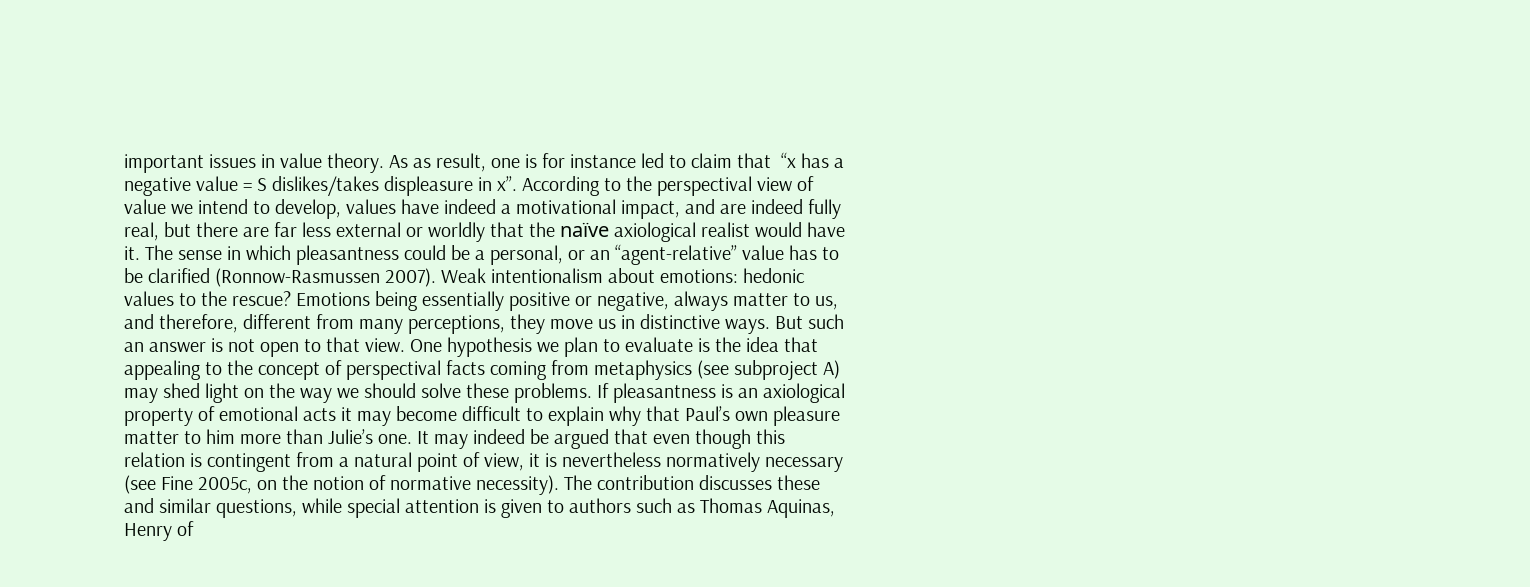important issues in value theory. As as result, one is for instance led to claim that  “x has a negative value = S dislikes/takes displeasure in x”. According to the perspectival view of value we intend to develop, values have indeed a motivational impact, and are indeed fully real, but there are far less external or worldly that the naïve axiological realist would have it. The sense in which pleasantness could be a personal, or an “agent-relative” value has to be clarified (Ronnow-Rasmussen 2007). Weak intentionalism about emotions: hedonic values to the rescue? Emotions being essentially positive or negative, always matter to us, and therefore, different from many perceptions, they move us in distinctive ways. But such an answer is not open to that view. One hypothesis we plan to evaluate is the idea that appealing to the concept of perspectival facts coming from metaphysics (see subproject A) may shed light on the way we should solve these problems. If pleasantness is an axiological property of emotional acts it may become difficult to explain why that Paul’s own pleasure matter to him more than Julie’s one. It may indeed be argued that even though this relation is contingent from a natural point of view, it is nevertheless normatively necessary (see Fine 2005c, on the notion of normative necessity). The contribution discusses these and similar questions, while special attention is given to authors such as Thomas Aquinas, Henry of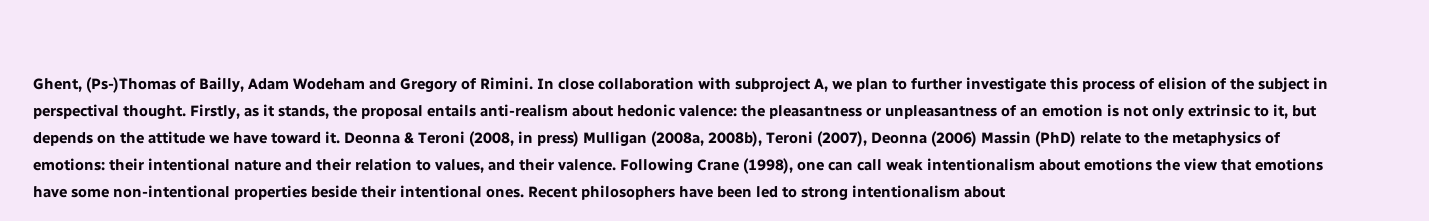Ghent, (Ps-)Thomas of Bailly, Adam Wodeham and Gregory of Rimini. In close collaboration with subproject A, we plan to further investigate this process of elision of the subject in perspectival thought. Firstly, as it stands, the proposal entails anti-realism about hedonic valence: the pleasantness or unpleasantness of an emotion is not only extrinsic to it, but depends on the attitude we have toward it. Deonna & Teroni (2008, in press) Mulligan (2008a, 2008b), Teroni (2007), Deonna (2006) Massin (PhD) relate to the metaphysics of emotions: their intentional nature and their relation to values, and their valence. Following Crane (1998), one can call weak intentionalism about emotions the view that emotions have some non-intentional properties beside their intentional ones. Recent philosophers have been led to strong intentionalism about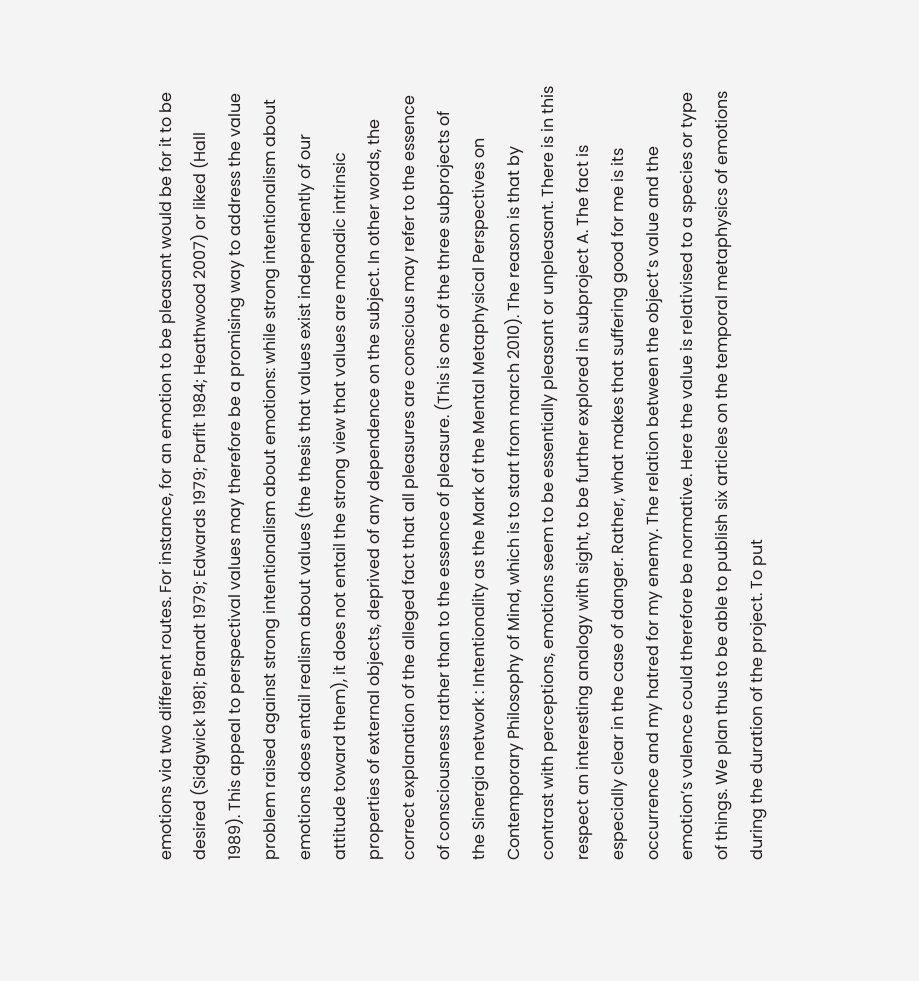emotions via two different routes. For instance, for an emotion to be pleasant would be for it to be desired (Sidgwick 1981; Brandt 1979; Edwards 1979; Parfit 1984; Heathwood 2007) or liked (Hall 1989). This appeal to perspectival values may therefore be a promising way to address the value problem raised against strong intentionalism about emotions: while strong intentionalism about emotions does entail realism about values (the thesis that values exist independently of our attitude toward them), it does not entail the strong view that values are monadic intrinsic properties of external objects, deprived of any dependence on the subject. In other words, the correct explanation of the alleged fact that all pleasures are conscious may refer to the essence of consciousness rather than to the essence of pleasure. (This is one of the three subprojects of the Sinergia network : Intentionality as the Mark of the Mental Metaphysical Perspectives on Contemporary Philosophy of Mind, which is to start from march 2010). The reason is that by contrast with perceptions, emotions seem to be essentially pleasant or unpleasant. There is in this respect an interesting analogy with sight, to be further explored in subproject A. The fact is especially clear in the case of danger. Rather, what makes that suffering good for me is its occurrence and my hatred for my enemy. The relation between the object’s value and the emotion’s valence could therefore be normative. Here the value is relativised to a species or type of things. We plan thus to be able to publish six articles on the temporal metaphysics of emotions during the duration of the project. To put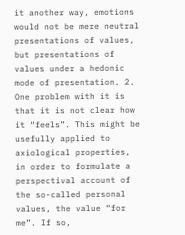it another way, emotions would not be mere neutral presentations of values, but presentations of values under a hedonic mode of presentation. 2. One problem with it is that it is not clear how it “feels”. This might be usefully applied to axiological properties, in order to formulate a perspectival account of the so-called personal values, the value “for me”. If so,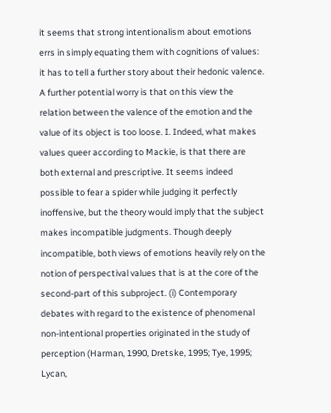it seems that strong intentionalism about emotions errs in simply equating them with cognitions of values: it has to tell a further story about their hedonic valence. A further potential worry is that on this view the relation between the valence of the emotion and the value of its object is too loose. I. Indeed, what makes values queer according to Mackie, is that there are both external and prescriptive. It seems indeed possible to fear a spider while judging it perfectly inoffensive, but the theory would imply that the subject makes incompatible judgments. Though deeply incompatible, both views of emotions heavily rely on the notion of perspectival values that is at the core of the second-part of this subproject. (i) Contemporary debates with regard to the existence of phenomenal non-intentional properties originated in the study of perception (Harman, 1990, Dretske, 1995; Tye, 1995;  Lycan,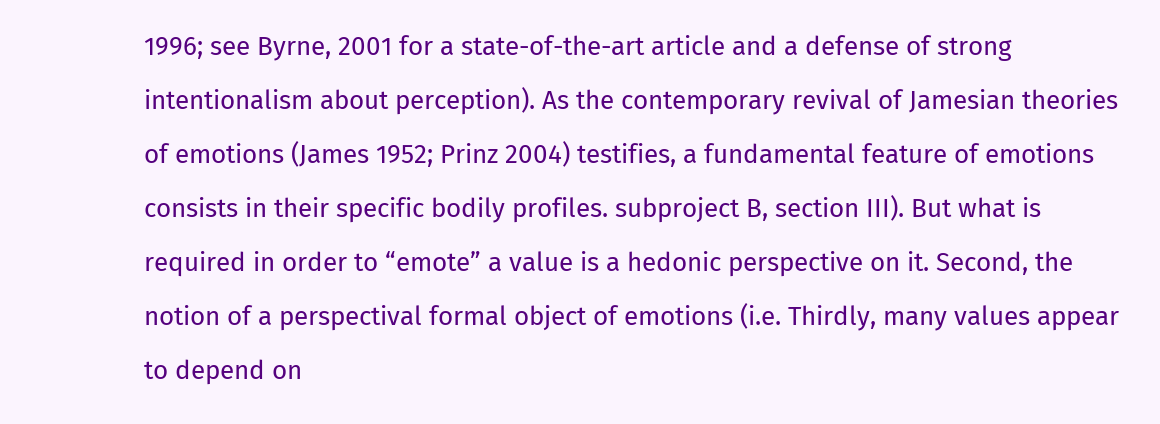1996; see Byrne, 2001 for a state-of-the-art article and a defense of strong intentionalism about perception). As the contemporary revival of Jamesian theories of emotions (James 1952; Prinz 2004) testifies, a fundamental feature of emotions consists in their specific bodily profiles. subproject B, section III). But what is required in order to “emote” a value is a hedonic perspective on it. Second, the notion of a perspectival formal object of emotions (i.e. Thirdly, many values appear to depend on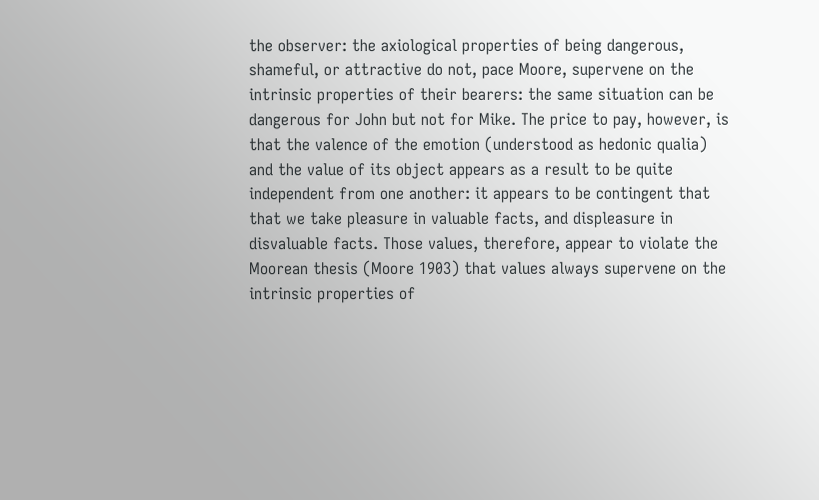the observer: the axiological properties of being dangerous, shameful, or attractive do not, pace Moore, supervene on the intrinsic properties of their bearers: the same situation can be dangerous for John but not for Mike. The price to pay, however, is that the valence of the emotion (understood as hedonic qualia) and the value of its object appears as a result to be quite independent from one another: it appears to be contingent that that we take pleasure in valuable facts, and displeasure in disvaluable facts. Those values, therefore, appear to violate the Moorean thesis (Moore 1903) that values always supervene on the intrinsic properties of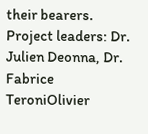their bearers. Project leaders: Dr. Julien Deonna, Dr. Fabrice TeroniOlivier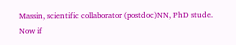Massin, scientific collaborator (postdoc)NN, PhD stude. Now if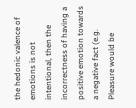the hedonic valence of emotions is not intentional, then the incorrectness of having a positive emotion towards a negative fact (e.g. Pleasure would be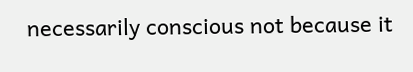necessarily conscious not because it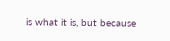is what it is, but because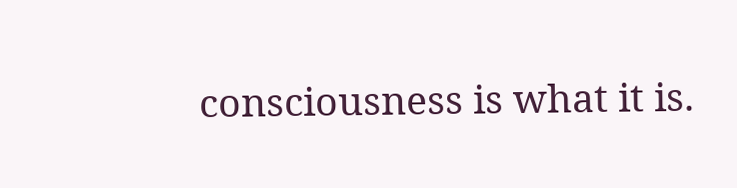consciousness is what it is.